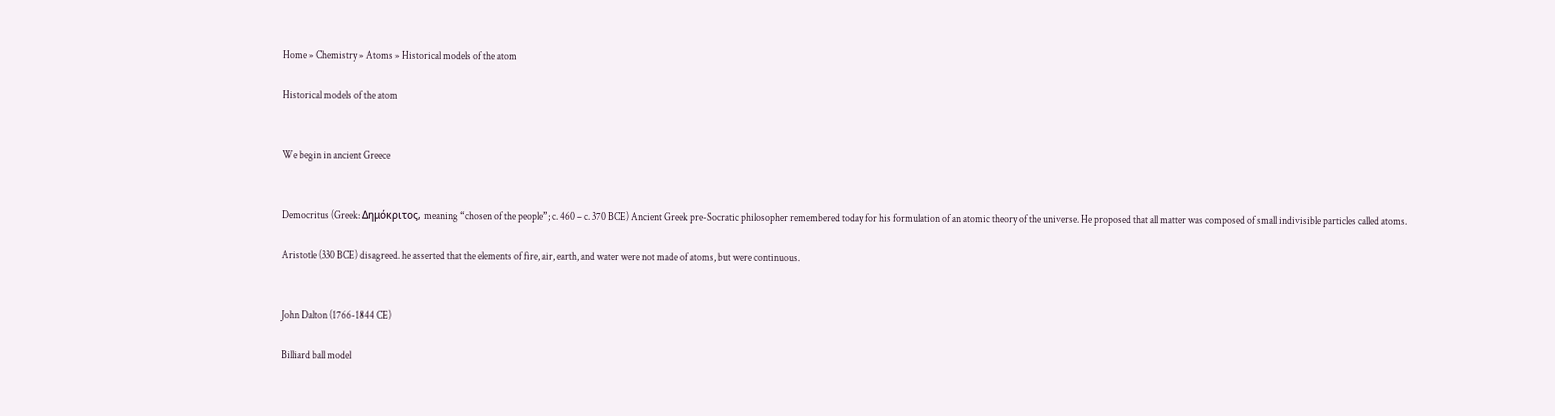Home » Chemistry » Atoms » Historical models of the atom

Historical models of the atom


We begin in ancient Greece


Democritus (Greek: Δημόκριτος, meaning “chosen of the people”; c. 460 – c. 370 BCE) Ancient Greek pre-Socratic philosopher remembered today for his formulation of an atomic theory of the universe. He proposed that all matter was composed of small indivisible particles called atoms.

Aristotle (330 BCE) disagreed. he asserted that the elements of fire, air, earth, and water were not made of atoms, but were continuous.


John Dalton (1766-1844 CE)

Billiard ball model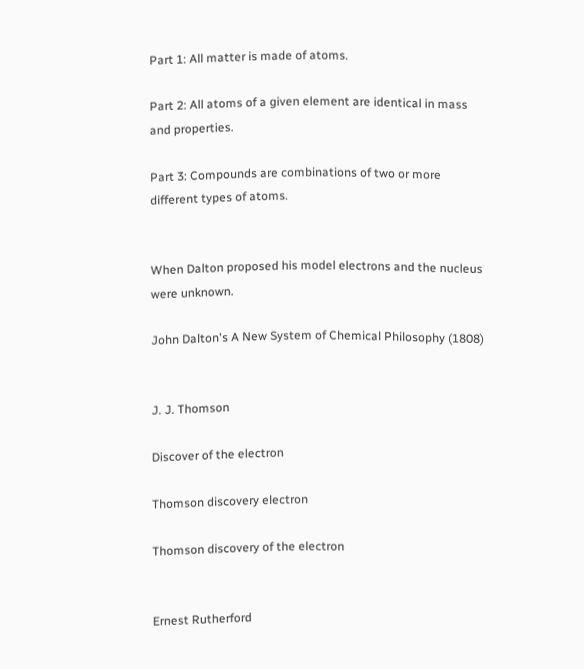Part 1: All matter is made of atoms.

Part 2: All atoms of a given element are identical in mass and properties.

Part 3: Compounds are combinations of two or more different types of atoms.


When Dalton proposed his model electrons and the nucleus were unknown.

John Dalton's A New System of Chemical Philosophy (1808)


J. J. Thomson

Discover of the electron

Thomson discovery electron

Thomson discovery of the electron


Ernest Rutherford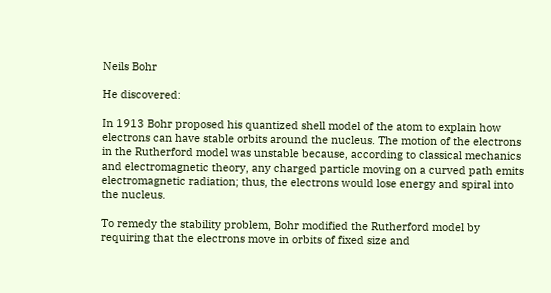Neils Bohr

He discovered:

In 1913 Bohr proposed his quantized shell model of the atom to explain how electrons can have stable orbits around the nucleus. The motion of the electrons in the Rutherford model was unstable because, according to classical mechanics and electromagnetic theory, any charged particle moving on a curved path emits electromagnetic radiation; thus, the electrons would lose energy and spiral into the nucleus.

To remedy the stability problem, Bohr modified the Rutherford model by requiring that the electrons move in orbits of fixed size and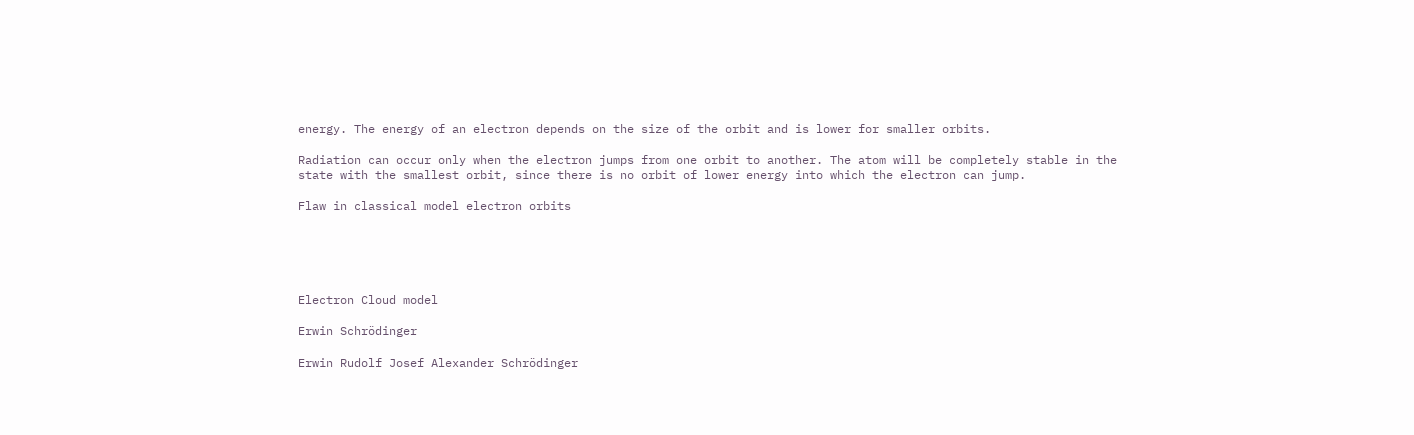energy. The energy of an electron depends on the size of the orbit and is lower for smaller orbits.

Radiation can occur only when the electron jumps from one orbit to another. The atom will be completely stable in the state with the smallest orbit, since there is no orbit of lower energy into which the electron can jump.

Flaw in classical model electron orbits





Electron Cloud model

Erwin Schrödinger

Erwin Rudolf Josef Alexander Schrödinger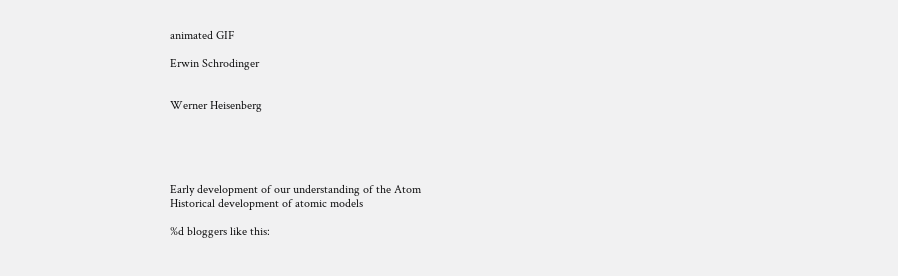animated GIF

Erwin Schrodinger


Werner Heisenberg





Early development of our understanding of the Atom
Historical development of atomic models

%d bloggers like this: